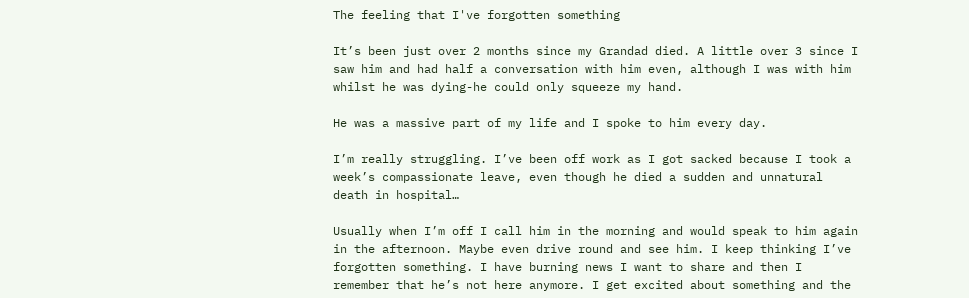The feeling that I've forgotten something

It’s been just over 2 months since my Grandad died. A little over 3 since I saw him and had half a conversation with him even, although I was with him whilst he was dying-he could only squeeze my hand.

He was a massive part of my life and I spoke to him every day.

I’m really struggling. I’ve been off work as I got sacked because I took a week’s compassionate leave, even though he died a sudden and unnatural death in hospital…

Usually when I’m off I call him in the morning and would speak to him again in the afternoon. Maybe even drive round and see him. I keep thinking I’ve forgotten something. I have burning news I want to share and then I remember that he’s not here anymore. I get excited about something and the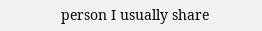person I usually share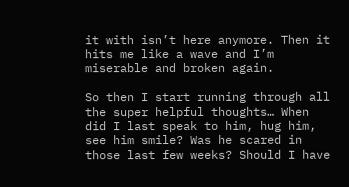it with isn’t here anymore. Then it hits me like a wave and I’m miserable and broken again.

So then I start running through all the super helpful thoughts… When did I last speak to him, hug him, see him smile? Was he scared in those last few weeks? Should I have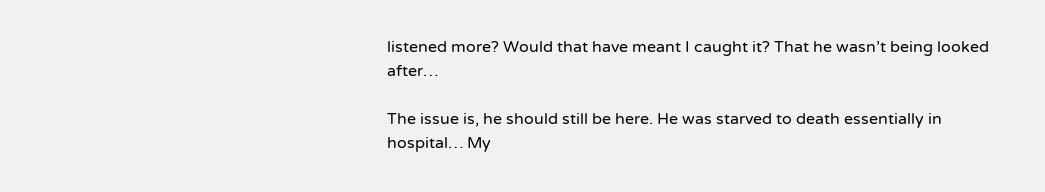listened more? Would that have meant I caught it? That he wasn’t being looked after…

The issue is, he should still be here. He was starved to death essentially in hospital… My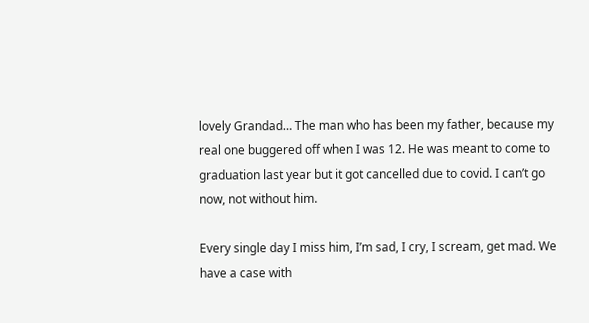lovely Grandad… The man who has been my father, because my real one buggered off when I was 12. He was meant to come to graduation last year but it got cancelled due to covid. I can’t go now, not without him.

Every single day I miss him, I’m sad, I cry, I scream, get mad. We have a case with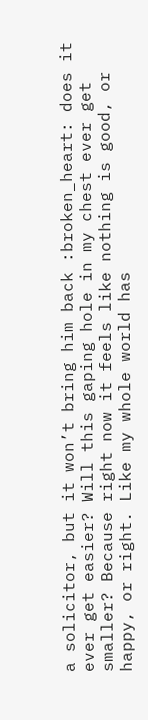a solicitor, but it won’t bring him back :broken_heart: does it ever get easier? Will this gaping hole in my chest ever get smaller? Because right now it feels like nothing is good, or happy, or right. Like my whole world has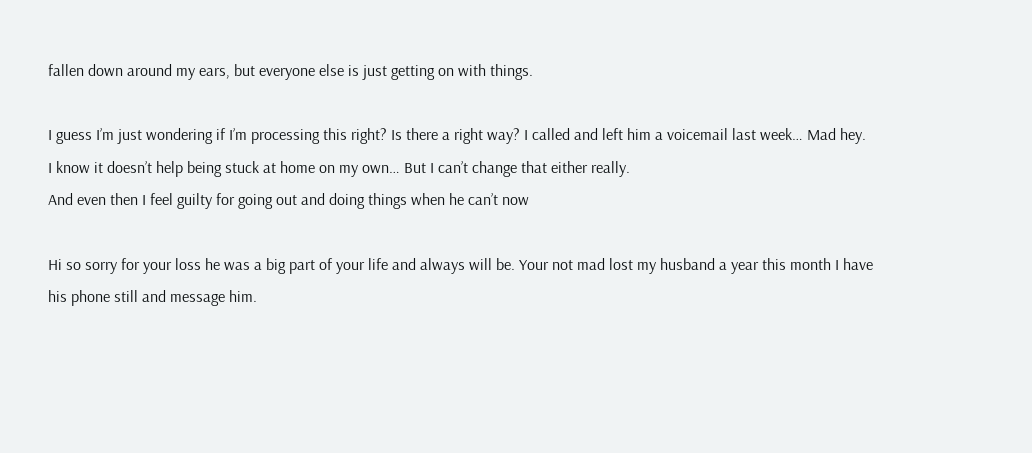fallen down around my ears, but everyone else is just getting on with things.

I guess I’m just wondering if I’m processing this right? Is there a right way? I called and left him a voicemail last week… Mad hey.
I know it doesn’t help being stuck at home on my own… But I can’t change that either really.
And even then I feel guilty for going out and doing things when he can’t now

Hi so sorry for your loss he was a big part of your life and always will be. Your not mad lost my husband a year this month I have his phone still and message him.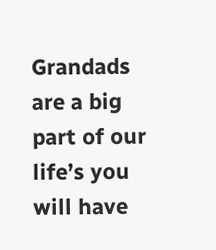Grandads are a big part of our life’s you will have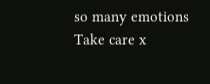so many emotions
Take care x